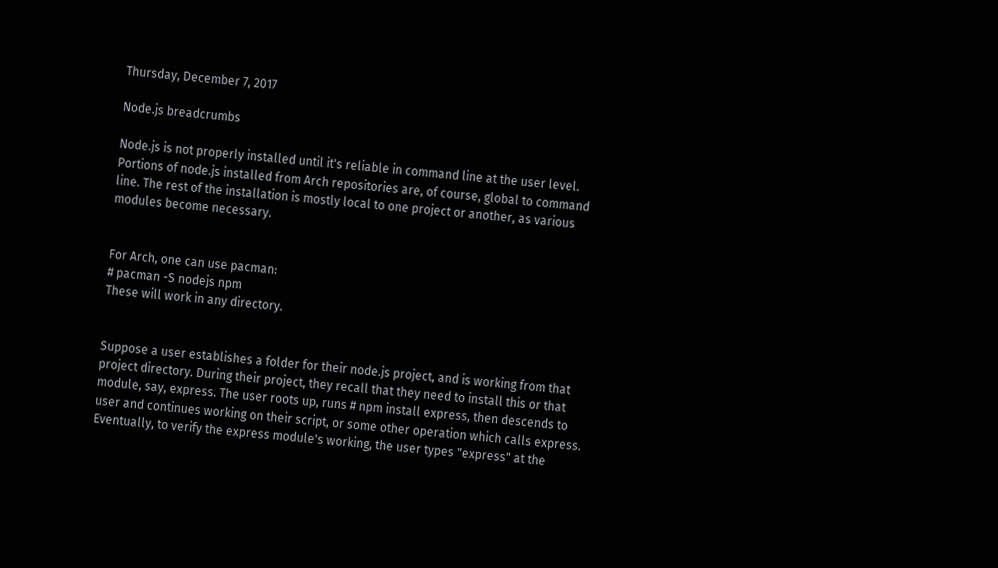Thursday, December 7, 2017

Node.js breadcrumbs

Node.js is not properly installed until it's reliable in command line at the user level. Portions of node.js installed from Arch repositories are, of course, global to command line. The rest of the installation is mostly local to one project or another, as various modules become necessary.


For Arch, one can use pacman:
# pacman -S nodejs npm
These will work in any directory.


Suppose a user establishes a folder for their node.js project, and is working from that project directory. During their project, they recall that they need to install this or that module, say, express. The user roots up, runs # npm install express, then descends to user and continues working on their script, or some other operation which calls express. Eventually, to verify the express module's working, the user types "express" at the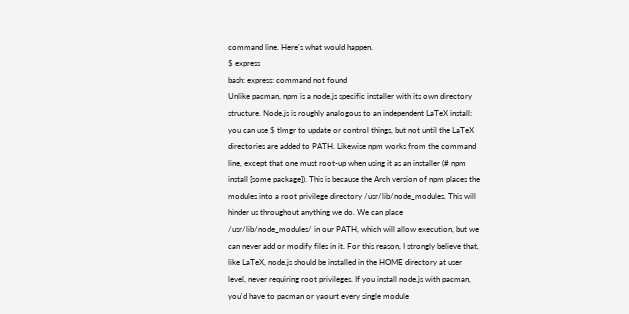command line. Here's what would happen.
$ express
bash: express: command not found
Unlike pacman, npm is a node.js specific installer with its own directory structure. Node.js is roughly analogous to an independent LaTeX install: you can use $ tlmgr to update or control things, but not until the LaTeX directories are added to PATH. Likewise npm works from the command line, except that one must root-up when using it as an installer (# npm install [some package]). This is because the Arch version of npm places the modules into a root privilege directory /usr/lib/node_modules. This will hinder us throughout anything we do. We can place /usr/lib/node_modules/ in our PATH, which will allow execution, but we can never add or modify files in it. For this reason, I strongly believe that, like LaTeX, node.js should be installed in the HOME directory at user level, never requiring root privileges. If you install node.js with pacman, you'd have to pacman or yaourt every single module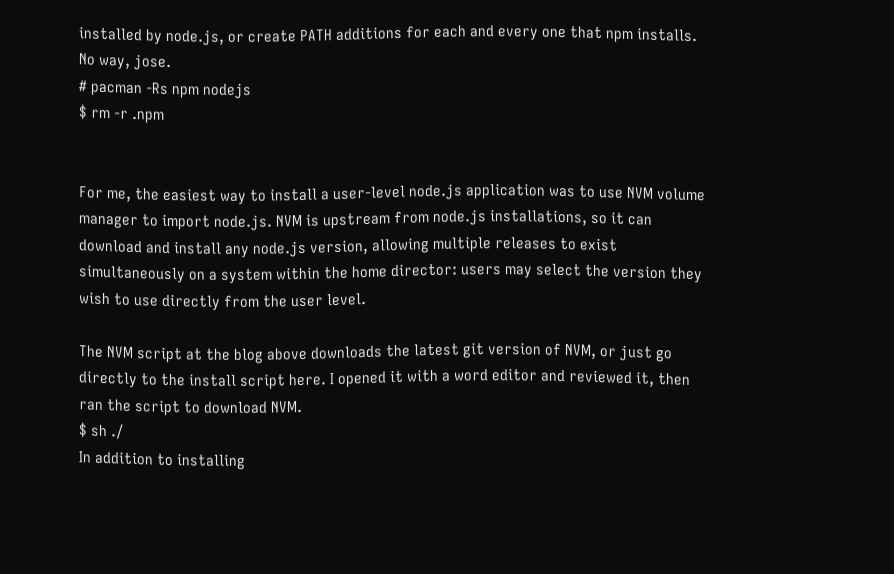installed by node.js, or create PATH additions for each and every one that npm installs. No way, jose.
# pacman -Rs npm nodejs
$ rm -r .npm


For me, the easiest way to install a user-level node.js application was to use NVM volume manager to import node.js. NVM is upstream from node.js installations, so it can download and install any node.js version, allowing multiple releases to exist simultaneously on a system within the home director: users may select the version they wish to use directly from the user level.

The NVM script at the blog above downloads the latest git version of NVM, or just go directly to the install script here. I opened it with a word editor and reviewed it, then ran the script to download NVM.
$ sh ./
In addition to installing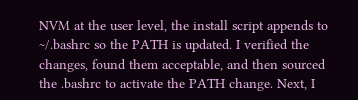NVM at the user level, the install script appends to ~/.bashrc so the PATH is updated. I verified the changes, found them acceptable, and then sourced the .bashrc to activate the PATH change. Next, I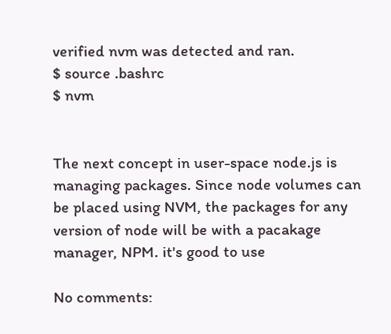verified nvm was detected and ran.
$ source .bashrc
$ nvm


The next concept in user-space node.js is managing packages. Since node volumes can be placed using NVM, the packages for any version of node will be with a pacakage manager, NPM. it's good to use

No comments: